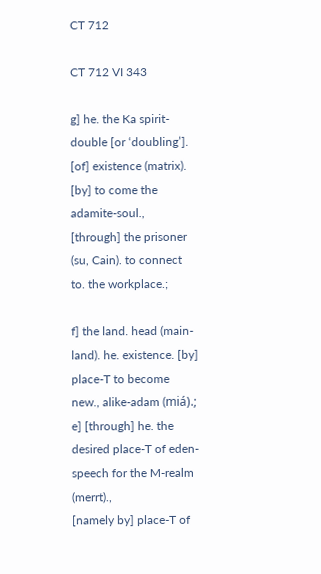CT 712

CT 712 VI 343

g] he. the Ka spirit-double [or ‘doubling’]. [of] existence (matrix). [by] to come the adamite-soul.,
[through] the prisoner (su, Cain). to connect to. the workplace.;

f] the land. head (main-land). he. existence. [by] place-T to become new., alike-adam (miá).;
e] [through] he. the desired place-T of eden-speech for the M-realm (merrt).,
[namely by] place-T of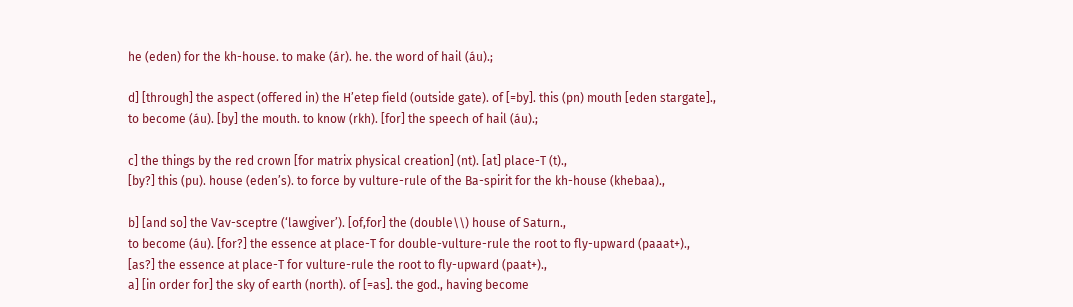he (eden) for the kh-house. to make (ár). he. the word of hail (áu).;

d] [through] the aspect (offered in) the H’etep field (outside gate). of [=by]. this (pn) mouth [eden stargate].,
to become (áu). [by] the mouth. to know (rkh). [for] the speech of hail (áu).;

c] the things by the red crown [for matrix physical creation] (nt). [at] place-T (t).,
[by?] this (pu). house (eden’s). to force by vulture-rule of the Ba-spirit for the kh-house (khebaa).,

b] [and so] the Vav-sceptre (‘lawgiver’). [of,for] the (double\\) house of Saturn.,
to become (áu). [for?] the essence at place-T for double-vulture-rule the root to fly-upward (paaat+).,
[as?] the essence at place-T for vulture-rule the root to fly-upward (paat+).,
a] [in order for] the sky of earth (north). of [=as]. the god., having become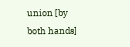union [by both hands]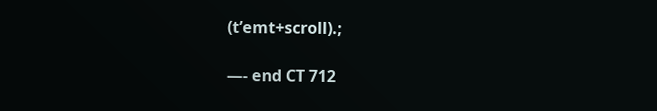(t’emt+scroll).;

—- end CT 712